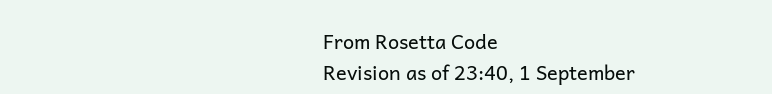From Rosetta Code
Revision as of 23:40, 1 September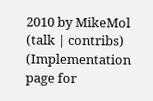2010 by MikeMol (talk | contribs) (Implementation page for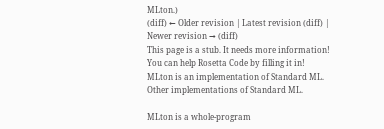MLton.)
(diff) ← Older revision | Latest revision (diff) | Newer revision → (diff)
This page is a stub. It needs more information! You can help Rosetta Code by filling it in!
MLton is an implementation of Standard ML. Other implementations of Standard ML.

MLton is a whole-program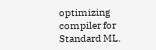optimizing compiler for Standard ML.